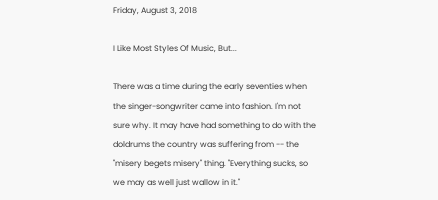Friday, August 3, 2018

I Like Most Styles Of Music, But...

There was a time during the early seventies when the singer-songwriter came into fashion. I'm not sure why. It may have had something to do with the doldrums the country was suffering from -- the  "misery begets misery" thing. "Everything sucks, so we may as well just wallow in it."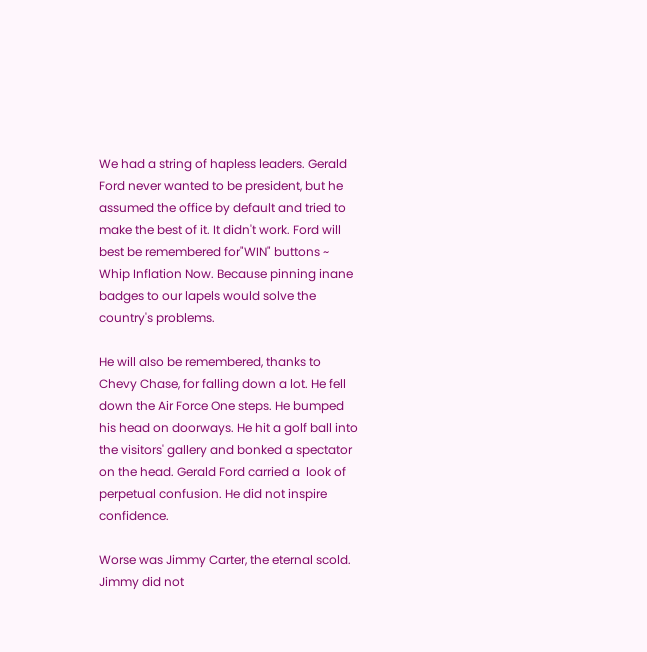We had a string of hapless leaders. Gerald Ford never wanted to be president, but he assumed the office by default and tried to make the best of it. It didn't work. Ford will best be remembered for"WIN" buttons ~ Whip Inflation Now. Because pinning inane badges to our lapels would solve the country's problems.

He will also be remembered, thanks to Chevy Chase, for falling down a lot. He fell down the Air Force One steps. He bumped his head on doorways. He hit a golf ball into the visitors' gallery and bonked a spectator on the head. Gerald Ford carried a  look of perpetual confusion. He did not inspire confidence.

Worse was Jimmy Carter, the eternal scold. Jimmy did not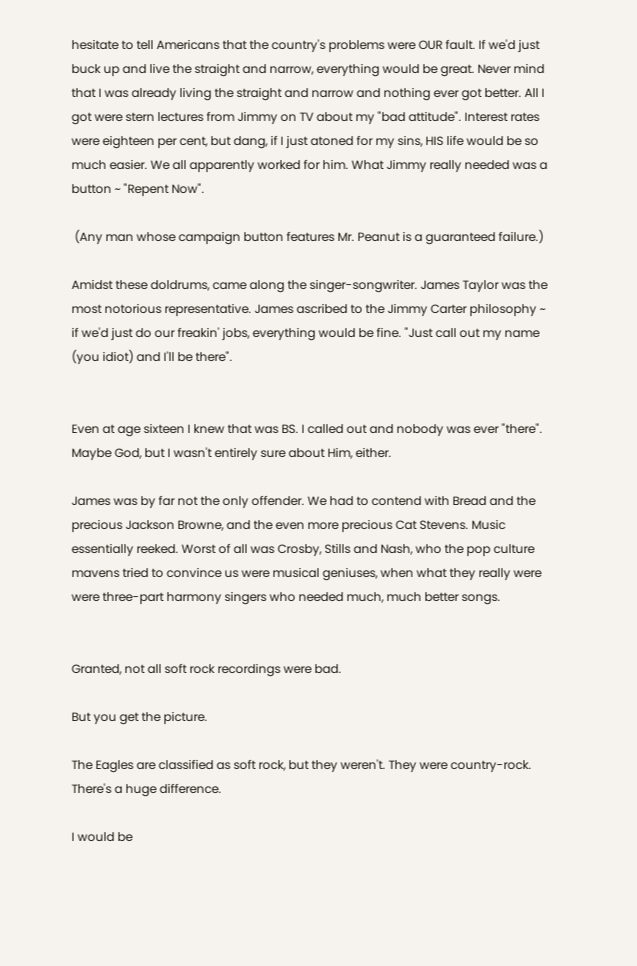hesitate to tell Americans that the country's problems were OUR fault. If we'd just buck up and live the straight and narrow, everything would be great. Never mind that I was already living the straight and narrow and nothing ever got better. All I got were stern lectures from Jimmy on TV about my "bad attitude". Interest rates were eighteen per cent, but dang, if I just atoned for my sins, HIS life would be so much easier. We all apparently worked for him. What Jimmy really needed was a button ~ "Repent Now".

 (Any man whose campaign button features Mr. Peanut is a guaranteed failure.)

Amidst these doldrums, came along the singer-songwriter. James Taylor was the most notorious representative. James ascribed to the Jimmy Carter philosophy ~ if we'd just do our freakin' jobs, everything would be fine. "Just call out my name (you idiot) and I'll be there".


Even at age sixteen I knew that was BS. I called out and nobody was ever "there". Maybe God, but I wasn't entirely sure about Him, either.

James was by far not the only offender. We had to contend with Bread and the precious Jackson Browne, and the even more precious Cat Stevens. Music essentially reeked. Worst of all was Crosby, Stills and Nash, who the pop culture mavens tried to convince us were musical geniuses, when what they really were were three-part harmony singers who needed much, much better songs.


Granted, not all soft rock recordings were bad.

But you get the picture.

The Eagles are classified as soft rock, but they weren't. They were country-rock. There's a huge difference.

I would be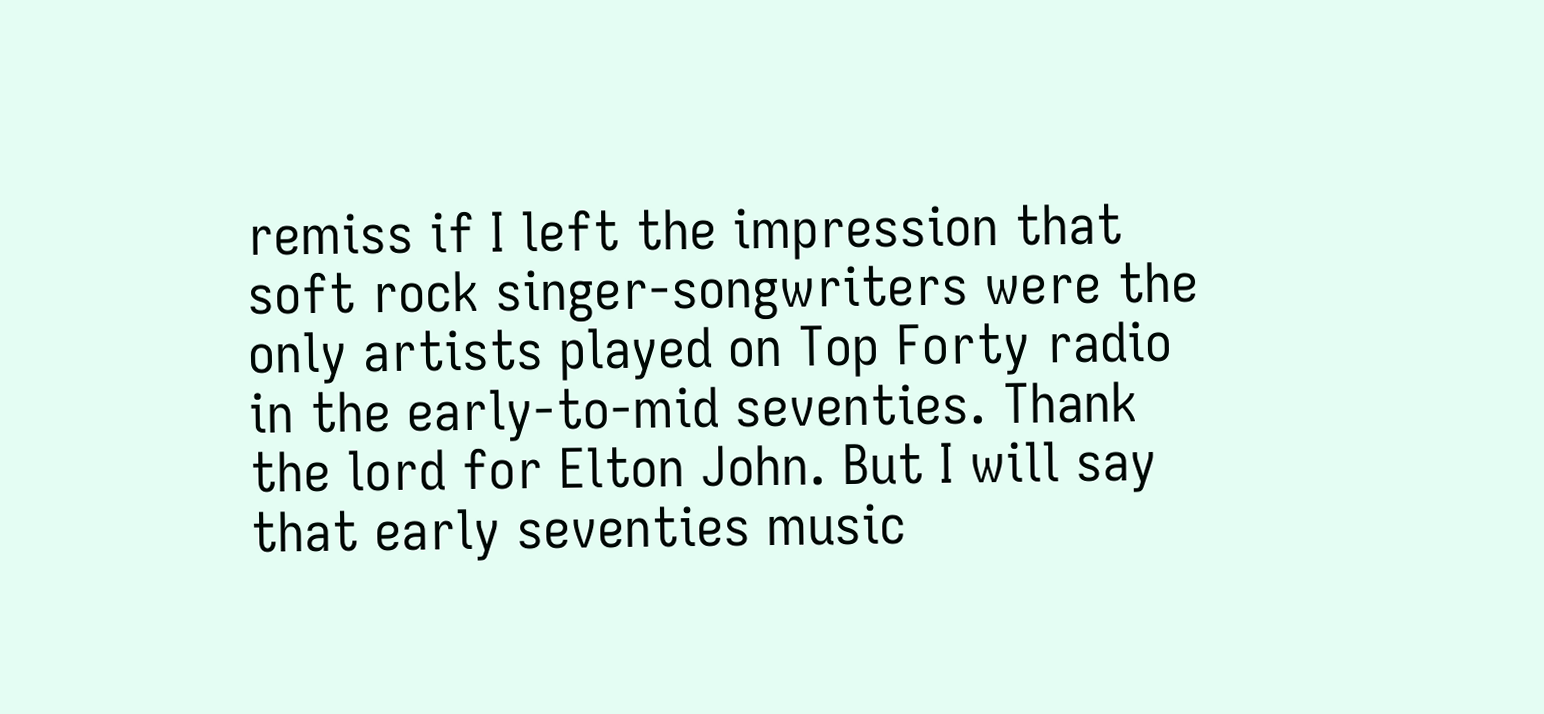remiss if I left the impression that soft rock singer-songwriters were the only artists played on Top Forty radio in the early-to-mid seventies. Thank the lord for Elton John. But I will say that early seventies music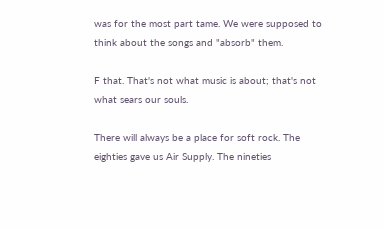was for the most part tame. We were supposed to think about the songs and "absorb" them.

F that. That's not what music is about; that's not what sears our souls.

There will always be a place for soft rock. The eighties gave us Air Supply. The nineties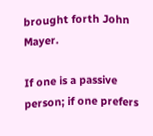brought forth John Mayer.

If one is a passive person; if one prefers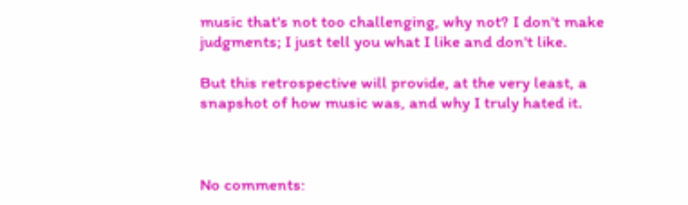music that's not too challenging, why not? I don't make judgments; I just tell you what I like and don't like.

But this retrospective will provide, at the very least, a snapshot of how music was, and why I truly hated it.



No comments: